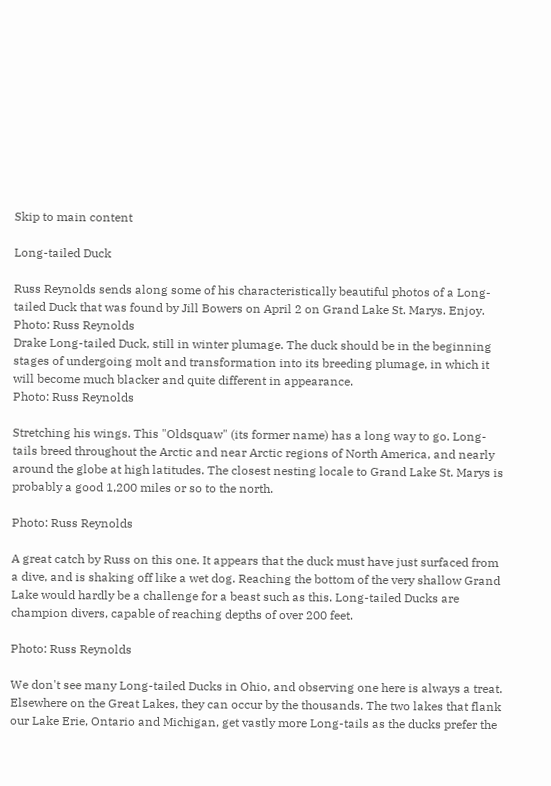Skip to main content

Long-tailed Duck

Russ Reynolds sends along some of his characteristically beautiful photos of a Long-tailed Duck that was found by Jill Bowers on April 2 on Grand Lake St. Marys. Enjoy.
Photo: Russ Reynolds
Drake Long-tailed Duck, still in winter plumage. The duck should be in the beginning stages of undergoing molt and transformation into its breeding plumage, in which it will become much blacker and quite different in appearance.
Photo: Russ Reynolds

Stretching his wings. This "Oldsquaw" (its former name) has a long way to go. Long-tails breed throughout the Arctic and near Arctic regions of North America, and nearly around the globe at high latitudes. The closest nesting locale to Grand Lake St. Marys is probably a good 1,200 miles or so to the north.

Photo: Russ Reynolds

A great catch by Russ on this one. It appears that the duck must have just surfaced from a dive, and is shaking off like a wet dog. Reaching the bottom of the very shallow Grand Lake would hardly be a challenge for a beast such as this. Long-tailed Ducks are champion divers, capable of reaching depths of over 200 feet.

Photo: Russ Reynolds

We don't see many Long-tailed Ducks in Ohio, and observing one here is always a treat. Elsewhere on the Great Lakes, they can occur by the thousands. The two lakes that flank our Lake Erie, Ontario and Michigan, get vastly more Long-tails as the ducks prefer the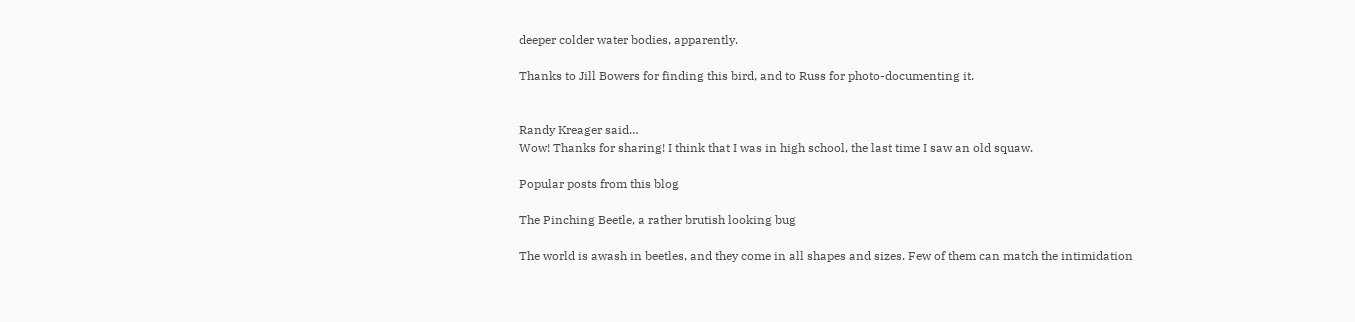deeper colder water bodies, apparently.

Thanks to Jill Bowers for finding this bird, and to Russ for photo-documenting it.


Randy Kreager said…
Wow! Thanks for sharing! I think that I was in high school, the last time I saw an old squaw.

Popular posts from this blog

The Pinching Beetle, a rather brutish looking bug

The world is awash in beetles, and they come in all shapes and sizes. Few of them can match the intimidation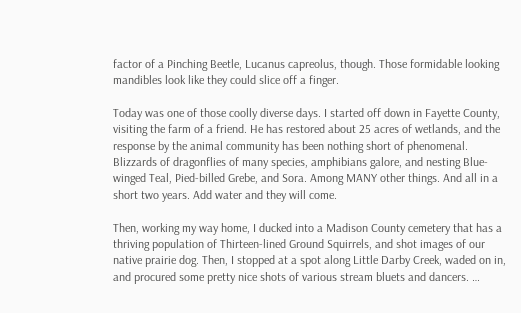factor of a Pinching Beetle, Lucanus capreolus, though. Those formidable looking mandibles look like they could slice off a finger.

Today was one of those coolly diverse days. I started off down in Fayette County, visiting the farm of a friend. He has restored about 25 acres of wetlands, and the response by the animal community has been nothing short of phenomenal. Blizzards of dragonflies of many species, amphibians galore, and nesting Blue-winged Teal, Pied-billed Grebe, and Sora. Among MANY other things. And all in a short two years. Add water and they will come.

Then, working my way home, I ducked into a Madison County cemetery that has a thriving population of Thirteen-lined Ground Squirrels, and shot images of our native prairie dog. Then, I stopped at a spot along Little Darby Creek, waded on in, and procured some pretty nice shots of various stream bluets and dancers. …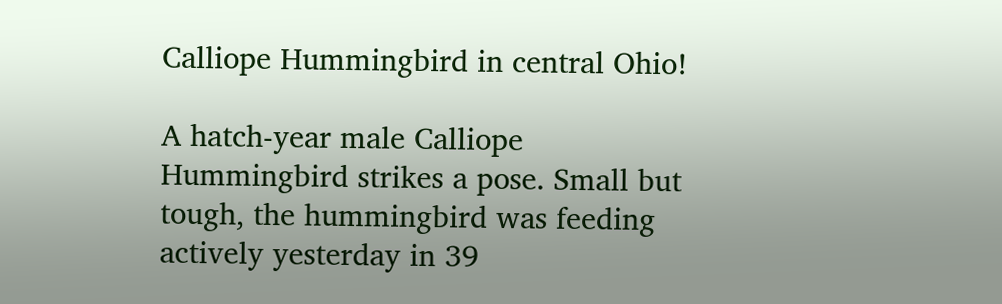Calliope Hummingbird in central Ohio!

A hatch-year male Calliope Hummingbird strikes a pose. Small but tough, the hummingbird was feeding actively yesterday in 39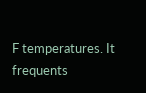F temperatures. It frequents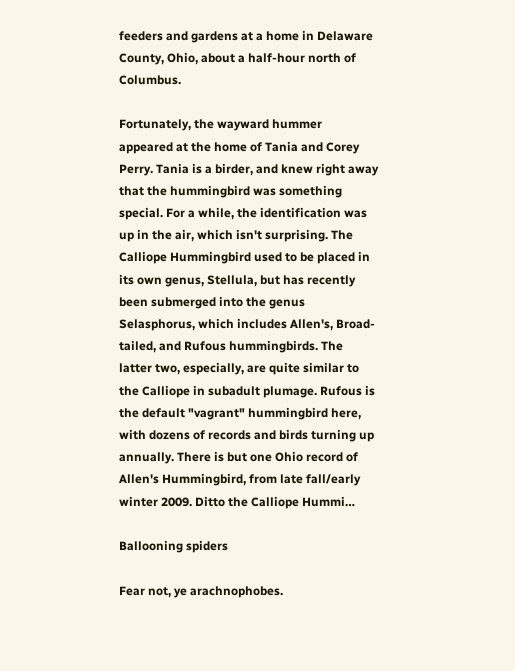feeders and gardens at a home in Delaware County, Ohio, about a half-hour north of Columbus.

Fortunately, the wayward hummer appeared at the home of Tania and Corey Perry. Tania is a birder, and knew right away that the hummingbird was something special. For a while, the identification was up in the air, which isn't surprising. The Calliope Hummingbird used to be placed in its own genus, Stellula, but has recently been submerged into the genus Selasphorus, which includes Allen's, Broad-tailed, and Rufous hummingbirds. The latter two, especially, are quite similar to the Calliope in subadult plumage. Rufous is the default "vagrant" hummingbird here, with dozens of records and birds turning up annually. There is but one Ohio record of Allen's Hummingbird, from late fall/early winter 2009. Ditto the Calliope Hummi…

Ballooning spiders

Fear not, ye arachnophobes.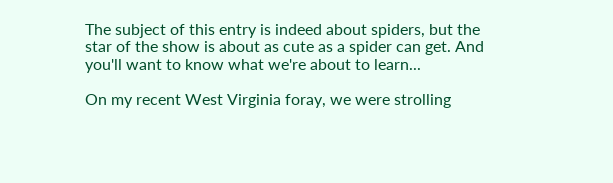The subject of this entry is indeed about spiders, but the star of the show is about as cute as a spider can get. And you'll want to know what we're about to learn...

On my recent West Virginia foray, we were strolling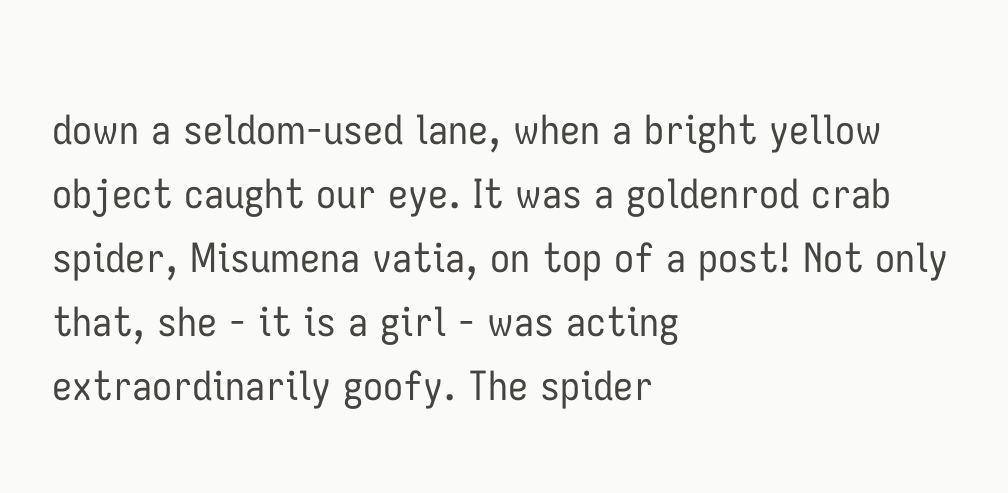down a seldom-used lane, when a bright yellow object caught our eye. It was a goldenrod crab spider, Misumena vatia, on top of a post! Not only that, she - it is a girl - was acting extraordinarily goofy. The spider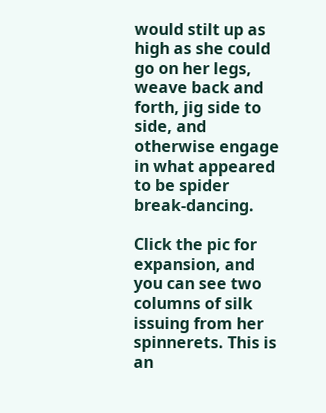would stilt up as high as she could go on her legs, weave back and forth, jig side to side, and otherwise engage in what appeared to be spider break-dancing.

Click the pic for expansion, and you can see two columns of silk issuing from her spinnerets. This is an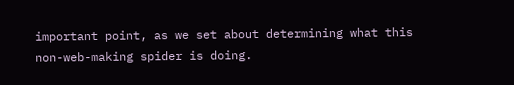important point, as we set about determining what this non-web-making spider is doing.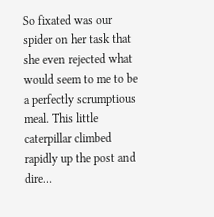So fixated was our spider on her task that she even rejected what would seem to me to be a perfectly scrumptious meal. This little caterpillar climbed rapidly up the post and dire…